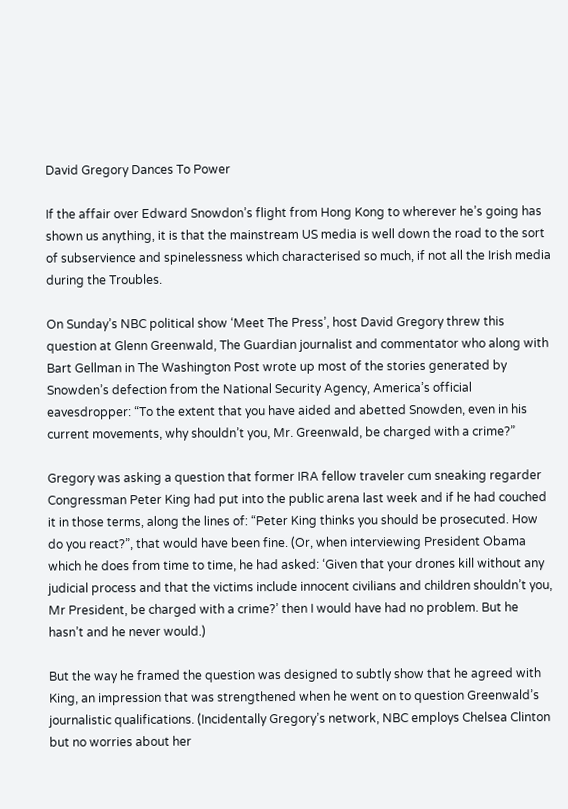David Gregory Dances To Power

If the affair over Edward Snowdon’s flight from Hong Kong to wherever he’s going has shown us anything, it is that the mainstream US media is well down the road to the sort of subservience and spinelessness which characterised so much, if not all the Irish media during the Troubles.

On Sunday’s NBC political show ‘Meet The Press’, host David Gregory threw this question at Glenn Greenwald, The Guardian journalist and commentator who along with Bart Gellman in The Washington Post wrote up most of the stories generated by Snowden’s defection from the National Security Agency, America’s official eavesdropper: “To the extent that you have aided and abetted Snowden, even in his current movements, why shouldn’t you, Mr. Greenwald, be charged with a crime?”

Gregory was asking a question that former IRA fellow traveler cum sneaking regarder Congressman Peter King had put into the public arena last week and if he had couched it in those terms, along the lines of: “Peter King thinks you should be prosecuted. How do you react?”, that would have been fine. (Or, when interviewing President Obama which he does from time to time, he had asked: ‘Given that your drones kill without any judicial process and that the victims include innocent civilians and children shouldn’t you, Mr President, be charged with a crime?’ then I would have had no problem. But he hasn’t and he never would.)

But the way he framed the question was designed to subtly show that he agreed with King, an impression that was strengthened when he went on to question Greenwald’s journalistic qualifications. (Incidentally Gregory’s network, NBC employs Chelsea Clinton but no worries about her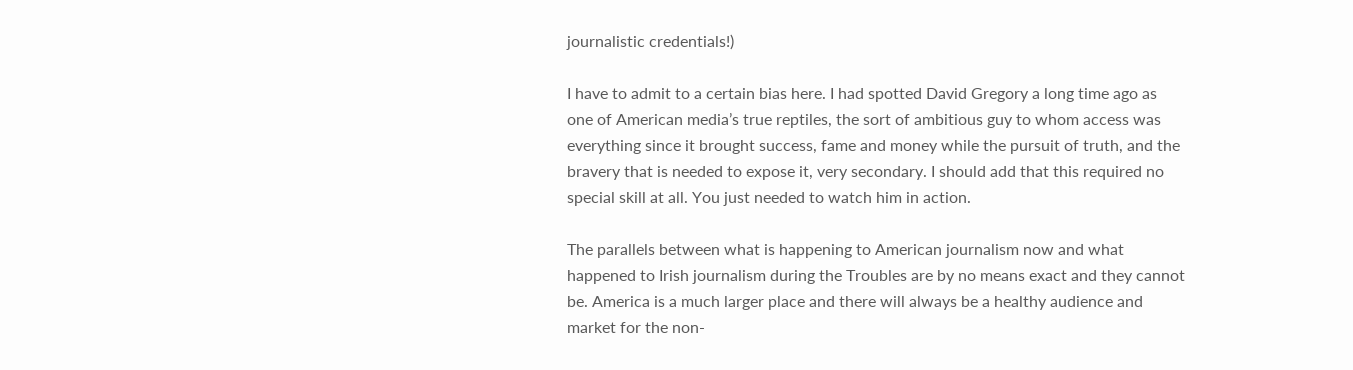journalistic credentials!)

I have to admit to a certain bias here. I had spotted David Gregory a long time ago as one of American media’s true reptiles, the sort of ambitious guy to whom access was everything since it brought success, fame and money while the pursuit of truth, and the bravery that is needed to expose it, very secondary. I should add that this required no special skill at all. You just needed to watch him in action.

The parallels between what is happening to American journalism now and what happened to Irish journalism during the Troubles are by no means exact and they cannot be. America is a much larger place and there will always be a healthy audience and market for the non-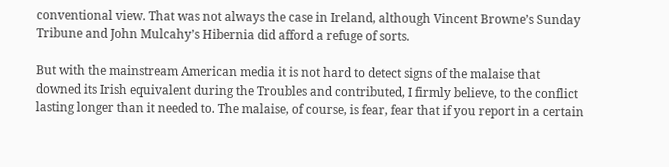conventional view. That was not always the case in Ireland, although Vincent Browne’s Sunday Tribune and John Mulcahy’s Hibernia did afford a refuge of sorts.

But with the mainstream American media it is not hard to detect signs of the malaise that downed its Irish equivalent during the Troubles and contributed, I firmly believe, to the conflict lasting longer than it needed to. The malaise, of course, is fear, fear that if you report in a certain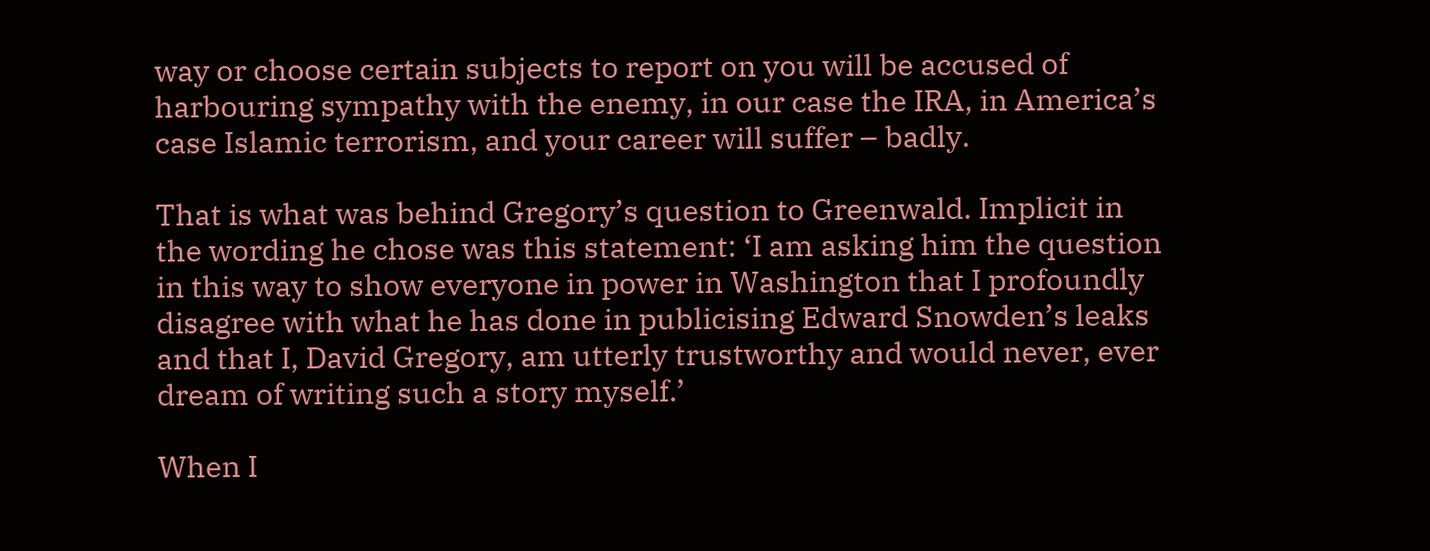way or choose certain subjects to report on you will be accused of harbouring sympathy with the enemy, in our case the IRA, in America’s case Islamic terrorism, and your career will suffer – badly.

That is what was behind Gregory’s question to Greenwald. Implicit in the wording he chose was this statement: ‘I am asking him the question in this way to show everyone in power in Washington that I profoundly disagree with what he has done in publicising Edward Snowden’s leaks and that I, David Gregory, am utterly trustworthy and would never, ever dream of writing such a story myself.’

When I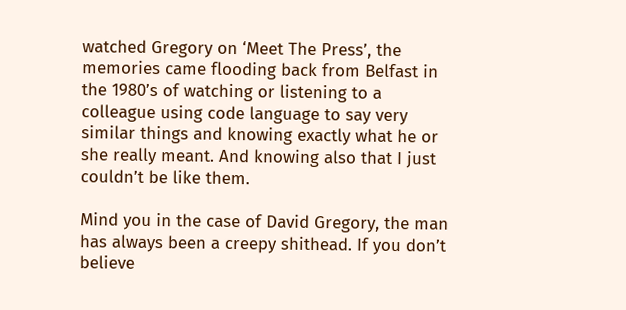watched Gregory on ‘Meet The Press’, the memories came flooding back from Belfast in the 1980’s of watching or listening to a colleague using code language to say very similar things and knowing exactly what he or she really meant. And knowing also that I just couldn’t be like them.

Mind you in the case of David Gregory, the man has always been a creepy shithead. If you don’t believe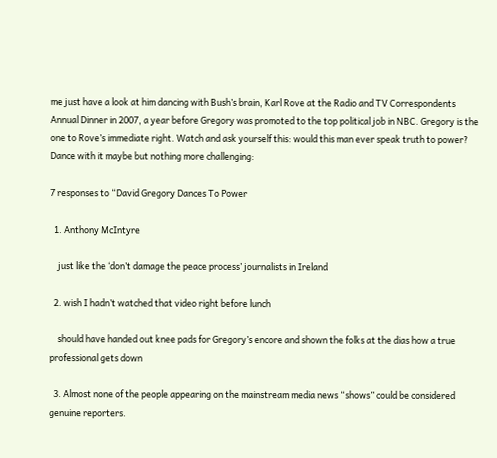me just have a look at him dancing with Bush’s brain, Karl Rove at the Radio and TV Correspondents Annual Dinner in 2007, a year before Gregory was promoted to the top political job in NBC. Gregory is the one to Rove’s immediate right. Watch and ask yourself this: would this man ever speak truth to power? Dance with it maybe but nothing more challenging:

7 responses to “David Gregory Dances To Power

  1. Anthony McIntyre

    just like the ‘don’t damage the peace process’ journalists in Ireland

  2. wish I hadn’t watched that video right before lunch

    should have handed out knee pads for Gregory’s encore and shown the folks at the dias how a true professional gets down

  3. Almost none of the people appearing on the mainstream media news “shows” could be considered genuine reporters.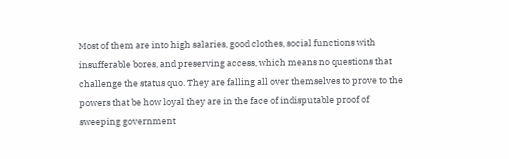Most of them are into high salaries, good clothes, social functions with insufferable bores, and preserving access, which means no questions that challenge the status quo. They are falling all over themselves to prove to the powers that be how loyal they are in the face of indisputable proof of sweeping government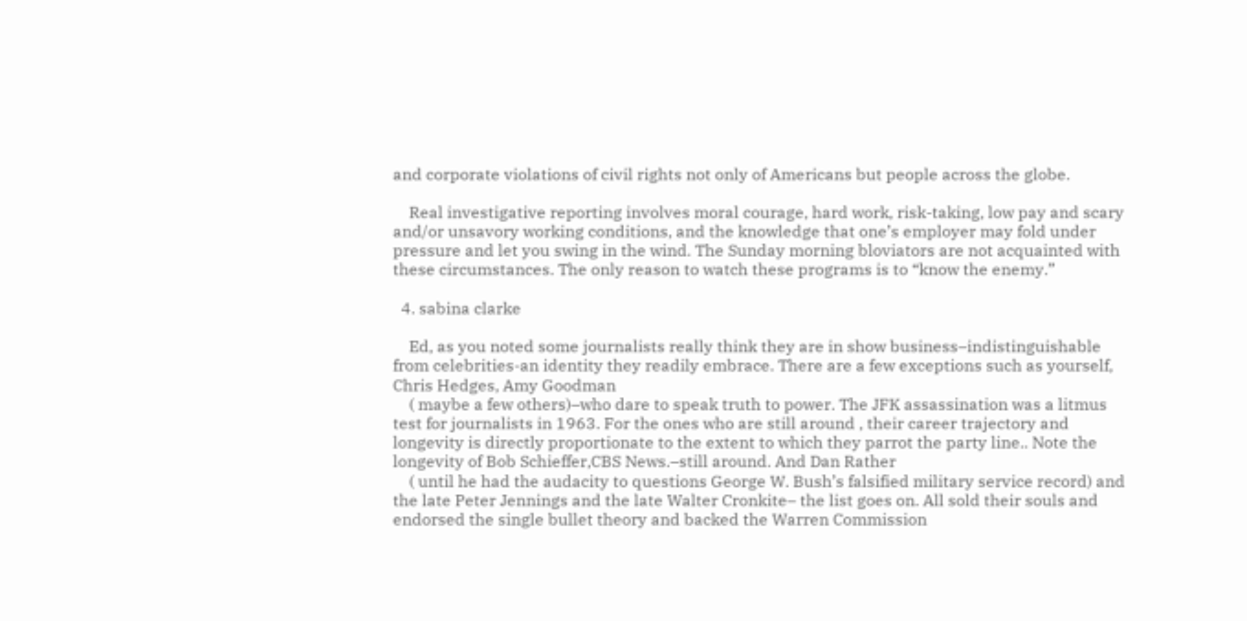and corporate violations of civil rights not only of Americans but people across the globe.

    Real investigative reporting involves moral courage, hard work, risk-taking, low pay and scary and/or unsavory working conditions, and the knowledge that one’s employer may fold under pressure and let you swing in the wind. The Sunday morning bloviators are not acquainted with these circumstances. The only reason to watch these programs is to “know the enemy.”

  4. sabina clarke

    Ed, as you noted some journalists really think they are in show business–indistinguishable from celebrities-an identity they readily embrace. There are a few exceptions such as yourself, Chris Hedges, Amy Goodman
    ( maybe a few others)–who dare to speak truth to power. The JFK assassination was a litmus test for journalists in 1963. For the ones who are still around , their career trajectory and longevity is directly proportionate to the extent to which they parrot the party line.. Note the longevity of Bob Schieffer,CBS News.–still around. And Dan Rather
    ( until he had the audacity to questions George W. Bush’s falsified military service record) and the late Peter Jennings and the late Walter Cronkite– the list goes on. All sold their souls and endorsed the single bullet theory and backed the Warren Commission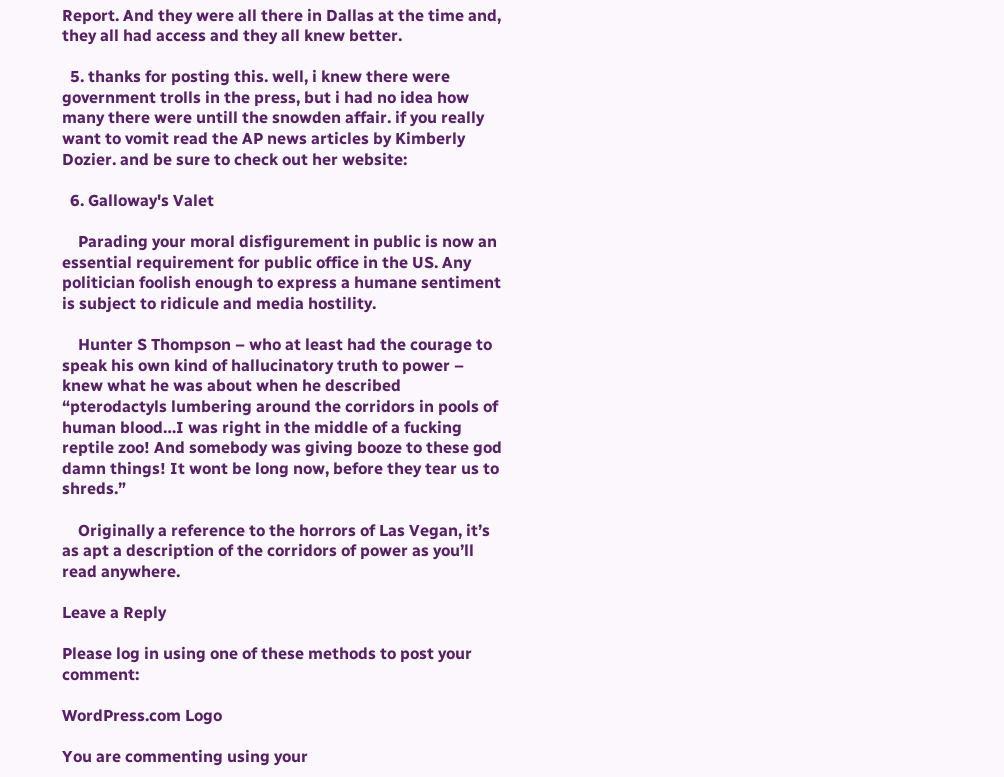Report. And they were all there in Dallas at the time and, they all had access and they all knew better.

  5. thanks for posting this. well, i knew there were government trolls in the press, but i had no idea how many there were untill the snowden affair. if you really want to vomit read the AP news articles by Kimberly Dozier. and be sure to check out her website:

  6. Galloway's Valet

    Parading your moral disfigurement in public is now an essential requirement for public office in the US. Any politician foolish enough to express a humane sentiment is subject to ridicule and media hostility.

    Hunter S Thompson – who at least had the courage to speak his own kind of hallucinatory truth to power – knew what he was about when he described “pterodactyls lumbering around the corridors in pools of human blood…I was right in the middle of a fucking reptile zoo! And somebody was giving booze to these god damn things! It wont be long now, before they tear us to shreds.”

    Originally a reference to the horrors of Las Vegan, it’s as apt a description of the corridors of power as you’ll read anywhere.

Leave a Reply

Please log in using one of these methods to post your comment:

WordPress.com Logo

You are commenting using your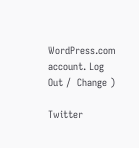WordPress.com account. Log Out /  Change )

Twitter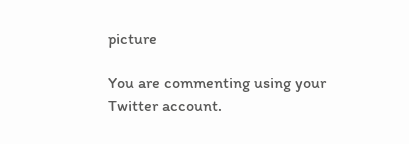picture

You are commenting using your Twitter account.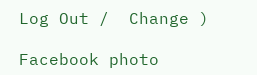Log Out /  Change )

Facebook photo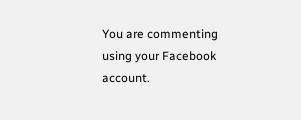You are commenting using your Facebook account.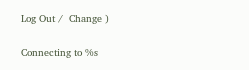Log Out /  Change )

Connecting to %s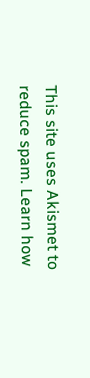This site uses Akismet to reduce spam. Learn how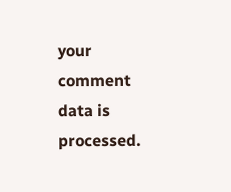your comment data is processed.